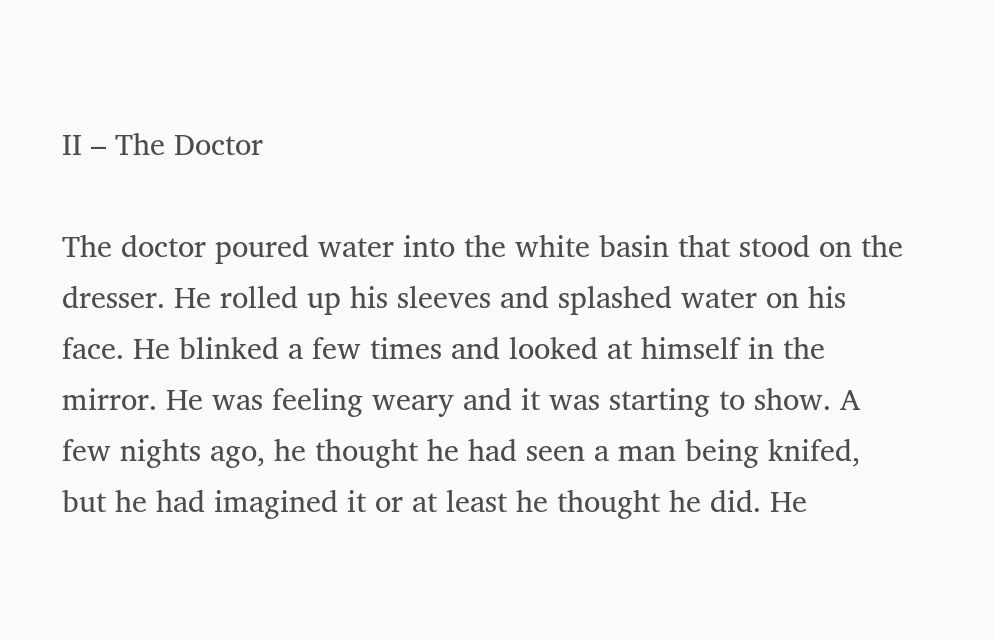II – The Doctor

The doctor poured water into the white basin that stood on the dresser. He rolled up his sleeves and splashed water on his face. He blinked a few times and looked at himself in the mirror. He was feeling weary and it was starting to show. A few nights ago, he thought he had seen a man being knifed, but he had imagined it or at least he thought he did. He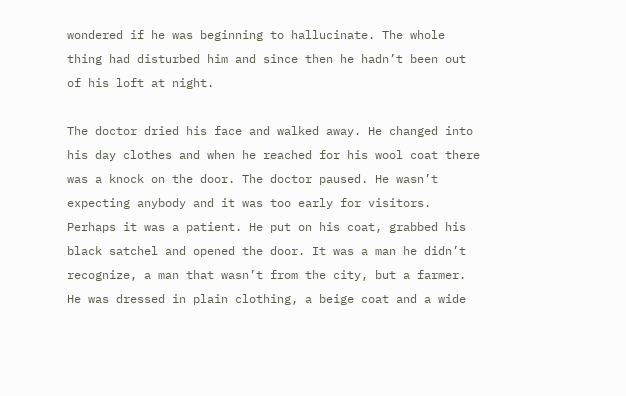wondered if he was beginning to hallucinate. The whole thing had disturbed him and since then he hadn’t been out of his loft at night.

The doctor dried his face and walked away. He changed into his day clothes and when he reached for his wool coat there was a knock on the door. The doctor paused. He wasn’t expecting anybody and it was too early for visitors. Perhaps it was a patient. He put on his coat, grabbed his black satchel and opened the door. It was a man he didn’t recognize, a man that wasn’t from the city, but a farmer. He was dressed in plain clothing, a beige coat and a wide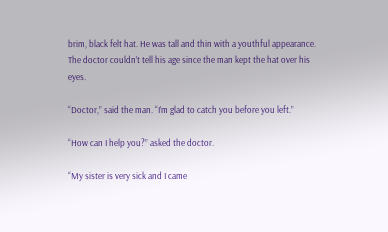brim, black felt hat. He was tall and thin with a youthful appearance. The doctor couldn’t tell his age since the man kept the hat over his eyes.

“Doctor,” said the man. “I’m glad to catch you before you left.”

“How can I help you?” asked the doctor.

“My sister is very sick and I came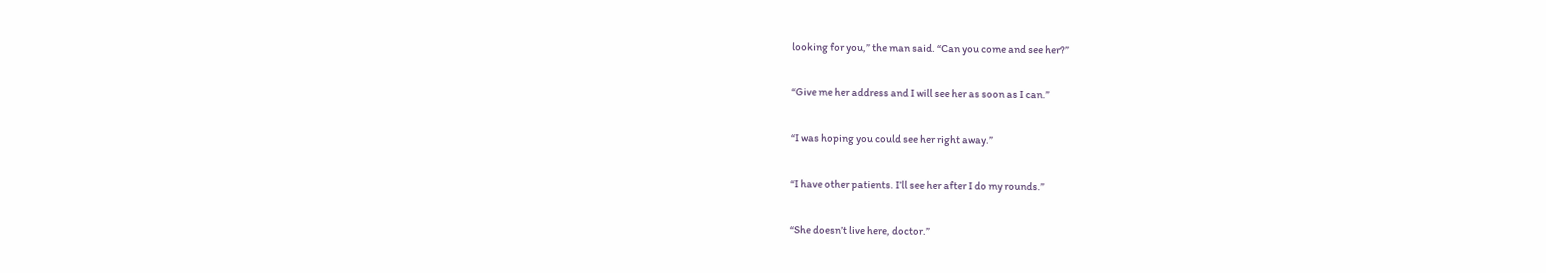looking for you,” the man said. “Can you come and see her?”

“Give me her address and I will see her as soon as I can.”

“I was hoping you could see her right away.”

“I have other patients. I’ll see her after I do my rounds.”

“She doesn’t live here, doctor.”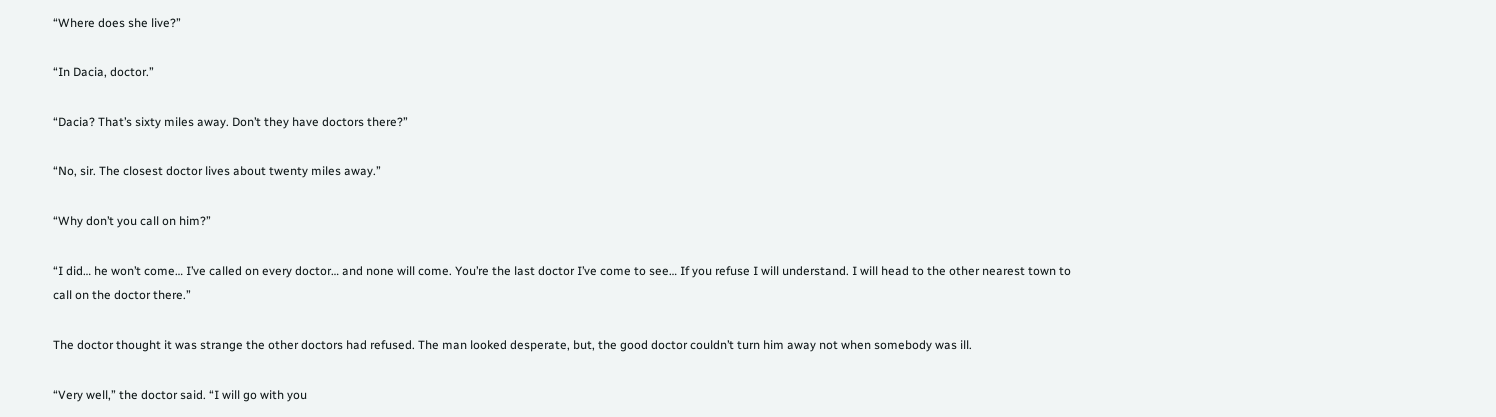“Where does she live?”

“In Dacia, doctor.”

“Dacia? That’s sixty miles away. Don’t they have doctors there?”

“No, sir. The closest doctor lives about twenty miles away.”

“Why don’t you call on him?”

“I did… he won’t come… I’ve called on every doctor… and none will come. You’re the last doctor I’ve come to see… If you refuse I will understand. I will head to the other nearest town to call on the doctor there.”

The doctor thought it was strange the other doctors had refused. The man looked desperate, but, the good doctor couldn’t turn him away not when somebody was ill.

“Very well,” the doctor said. “I will go with you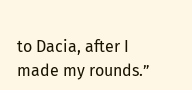to Dacia, after I made my rounds.”